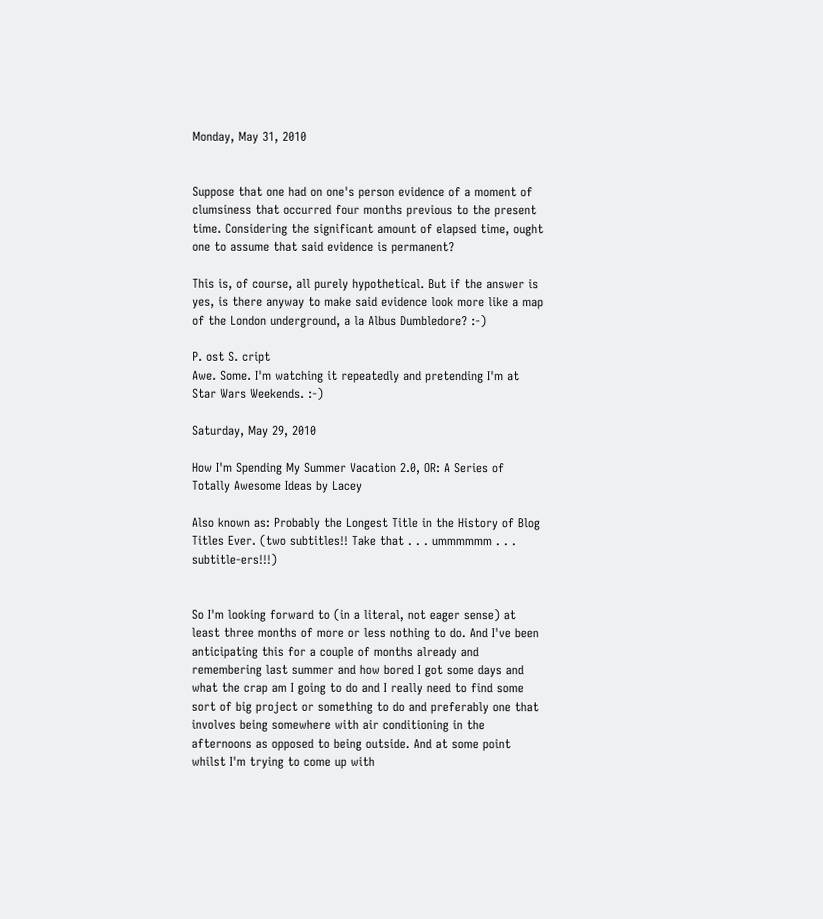Monday, May 31, 2010


Suppose that one had on one's person evidence of a moment of clumsiness that occurred four months previous to the present time. Considering the significant amount of elapsed time, ought one to assume that said evidence is permanent?

This is, of course, all purely hypothetical. But if the answer is yes, is there anyway to make said evidence look more like a map of the London underground, a la Albus Dumbledore? :-)

P. ost S. cript
Awe. Some. I'm watching it repeatedly and pretending I'm at Star Wars Weekends. :-)

Saturday, May 29, 2010

How I'm Spending My Summer Vacation 2.0, OR: A Series of Totally Awesome Ideas by Lacey

Also known as: Probably the Longest Title in the History of Blog Titles Ever. (two subtitles!! Take that . . . ummmmmm . . . subtitle-ers!!!)


So I'm looking forward to (in a literal, not eager sense) at least three months of more or less nothing to do. And I've been anticipating this for a couple of months already and remembering last summer and how bored I got some days and what the crap am I going to do and I really need to find some sort of big project or something to do and preferably one that involves being somewhere with air conditioning in the afternoons as opposed to being outside. And at some point whilst I'm trying to come up with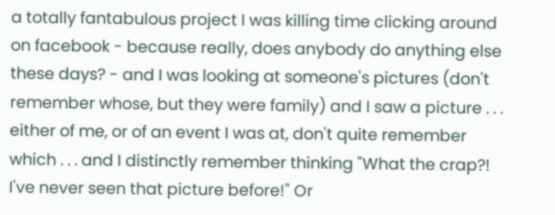a totally fantabulous project I was killing time clicking around on facebook - because really, does anybody do anything else these days? - and I was looking at someone's pictures (don't remember whose, but they were family) and I saw a picture . . . either of me, or of an event I was at, don't quite remember which . . . and I distinctly remember thinking "What the crap?! I've never seen that picture before!" Or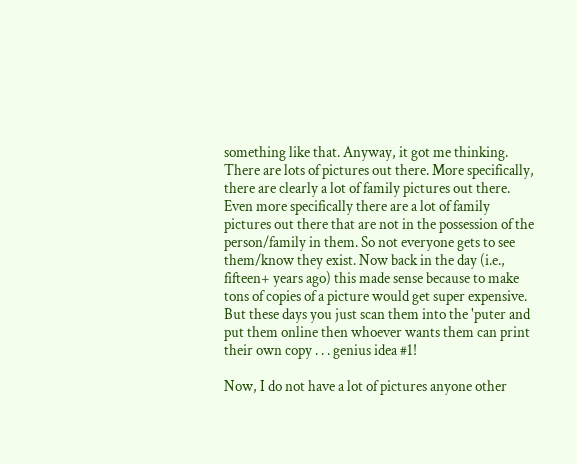something like that. Anyway, it got me thinking. There are lots of pictures out there. More specifically, there are clearly a lot of family pictures out there. Even more specifically there are a lot of family pictures out there that are not in the possession of the person/family in them. So not everyone gets to see them/know they exist. Now back in the day (i.e., fifteen+ years ago) this made sense because to make tons of copies of a picture would get super expensive. But these days you just scan them into the 'puter and put them online then whoever wants them can print their own copy . . . genius idea #1!

Now, I do not have a lot of pictures anyone other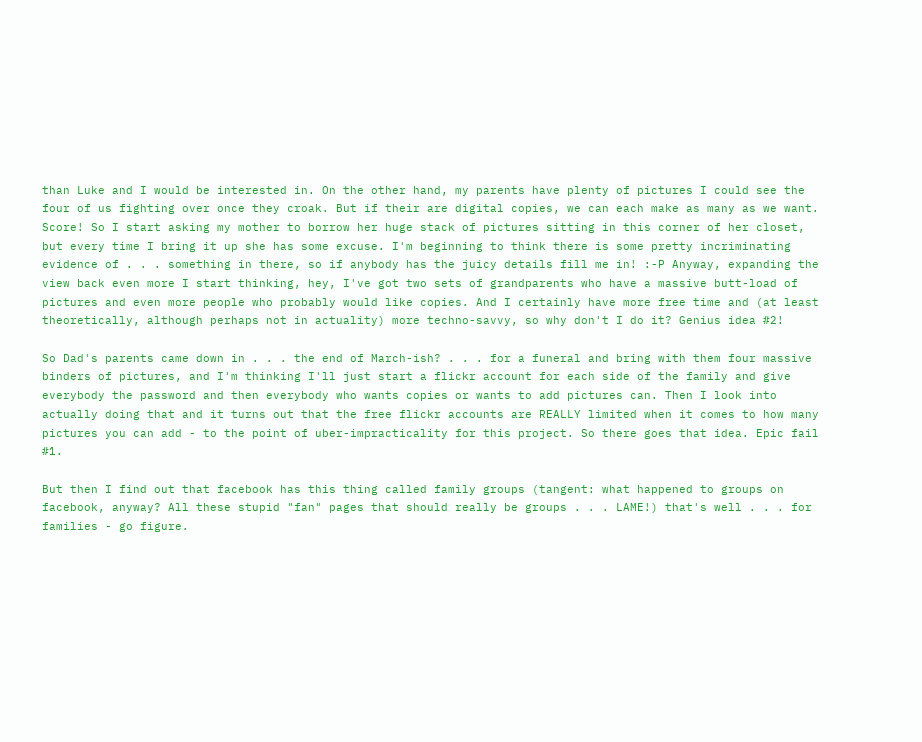than Luke and I would be interested in. On the other hand, my parents have plenty of pictures I could see the four of us fighting over once they croak. But if their are digital copies, we can each make as many as we want. Score! So I start asking my mother to borrow her huge stack of pictures sitting in this corner of her closet, but every time I bring it up she has some excuse. I'm beginning to think there is some pretty incriminating evidence of . . . something in there, so if anybody has the juicy details fill me in! :-P Anyway, expanding the view back even more I start thinking, hey, I've got two sets of grandparents who have a massive butt-load of pictures and even more people who probably would like copies. And I certainly have more free time and (at least theoretically, although perhaps not in actuality) more techno-savvy, so why don't I do it? Genius idea #2!

So Dad's parents came down in . . . the end of March-ish? . . . for a funeral and bring with them four massive binders of pictures, and I'm thinking I'll just start a flickr account for each side of the family and give everybody the password and then everybody who wants copies or wants to add pictures can. Then I look into actually doing that and it turns out that the free flickr accounts are REALLY limited when it comes to how many pictures you can add - to the point of uber-impracticality for this project. So there goes that idea. Epic fail #1.

But then I find out that facebook has this thing called family groups (tangent: what happened to groups on facebook, anyway? All these stupid "fan" pages that should really be groups . . . LAME!) that's well . . . for families - go figure.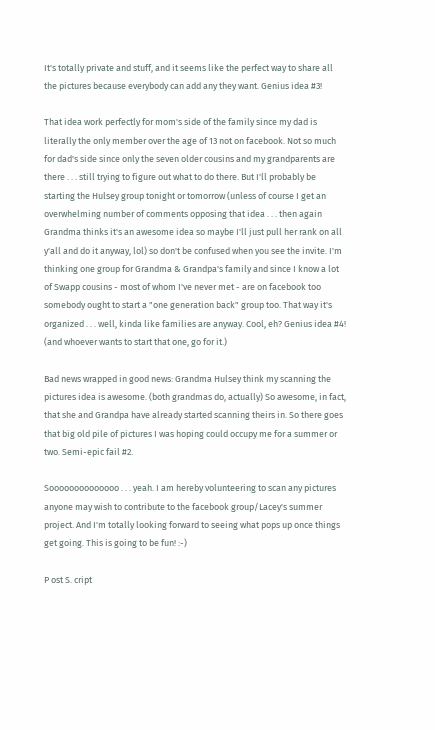It's totally private and stuff, and it seems like the perfect way to share all the pictures because everybody can add any they want. Genius idea #3!

That idea work perfectly for mom's side of the family since my dad is literally the only member over the age of 13 not on facebook. Not so much for dad's side since only the seven older cousins and my grandparents are there . . . still trying to figure out what to do there. But I'll probably be starting the Hulsey group tonight or tomorrow (unless of course I get an overwhelming number of comments opposing that idea . . . then again Grandma thinks it's an awesome idea so maybe I'll just pull her rank on all y'all and do it anyway, lol) so don't be confused when you see the invite. I'm thinking one group for Grandma & Grandpa's family and since I know a lot of Swapp cousins - most of whom I've never met - are on facebook too somebody ought to start a "one generation back" group too. That way it's organized . . . well, kinda like families are anyway. Cool, eh? Genius idea #4! (and whoever wants to start that one, go for it.)

Bad news wrapped in good news: Grandma Hulsey think my scanning the pictures idea is awesome. (both grandmas do, actually) So awesome, in fact, that she and Grandpa have already started scanning theirs in. So there goes that big old pile of pictures I was hoping could occupy me for a summer or two. Semi-epic fail #2.

Soooooooooooooo . . . yeah. I am hereby volunteering to scan any pictures anyone may wish to contribute to the facebook group/Lacey's summer project. And I'm totally looking forward to seeing what pops up once things get going. This is going to be fun! :-)

P ost S. cript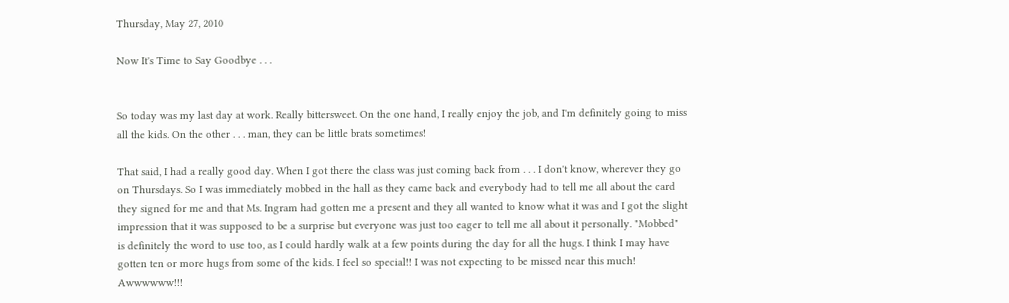Thursday, May 27, 2010

Now It's Time to Say Goodbye . . .


So today was my last day at work. Really bittersweet. On the one hand, I really enjoy the job, and I'm definitely going to miss all the kids. On the other . . . man, they can be little brats sometimes!

That said, I had a really good day. When I got there the class was just coming back from . . . I don't know, wherever they go on Thursdays. So I was immediately mobbed in the hall as they came back and everybody had to tell me all about the card they signed for me and that Ms. Ingram had gotten me a present and they all wanted to know what it was and I got the slight impression that it was supposed to be a surprise but everyone was just too eager to tell me all about it personally. "Mobbed" is definitely the word to use too, as I could hardly walk at a few points during the day for all the hugs. I think I may have gotten ten or more hugs from some of the kids. I feel so special!! I was not expecting to be missed near this much! Awwwwww!!!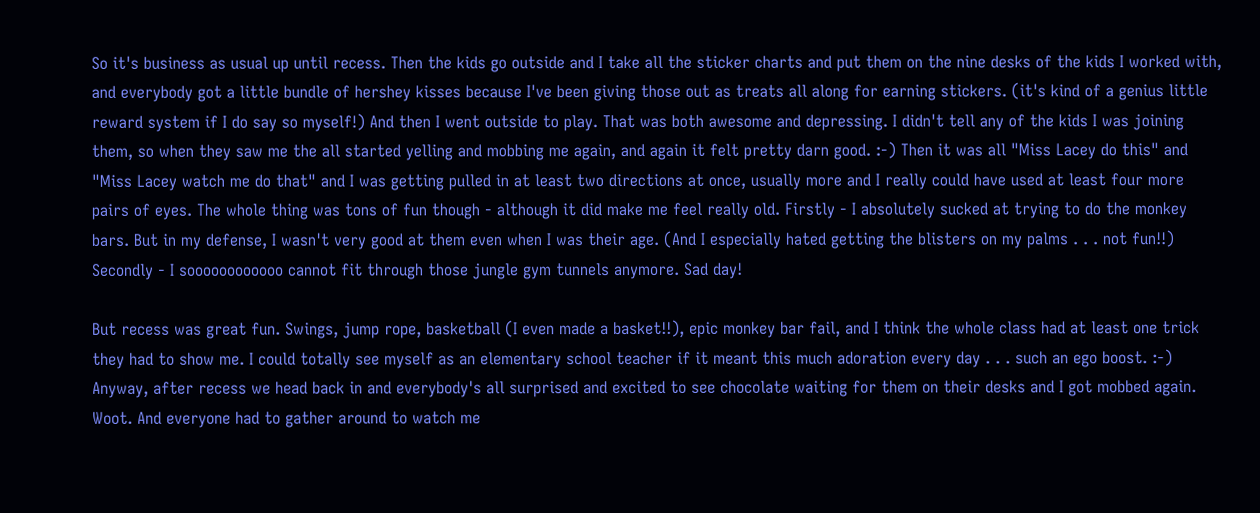So it's business as usual up until recess. Then the kids go outside and I take all the sticker charts and put them on the nine desks of the kids I worked with, and everybody got a little bundle of hershey kisses because I've been giving those out as treats all along for earning stickers. (it's kind of a genius little reward system if I do say so myself!) And then I went outside to play. That was both awesome and depressing. I didn't tell any of the kids I was joining them, so when they saw me the all started yelling and mobbing me again, and again it felt pretty darn good. :-) Then it was all "Miss Lacey do this" and "Miss Lacey watch me do that" and I was getting pulled in at least two directions at once, usually more and I really could have used at least four more pairs of eyes. The whole thing was tons of fun though - although it did make me feel really old. Firstly - I absolutely sucked at trying to do the monkey bars. But in my defense, I wasn't very good at them even when I was their age. (And I especially hated getting the blisters on my palms . . . not fun!!) Secondly - I soooooooooooo cannot fit through those jungle gym tunnels anymore. Sad day!

But recess was great fun. Swings, jump rope, basketball (I even made a basket!!), epic monkey bar fail, and I think the whole class had at least one trick they had to show me. I could totally see myself as an elementary school teacher if it meant this much adoration every day . . . such an ego boost. :-) Anyway, after recess we head back in and everybody's all surprised and excited to see chocolate waiting for them on their desks and I got mobbed again. Woot. And everyone had to gather around to watch me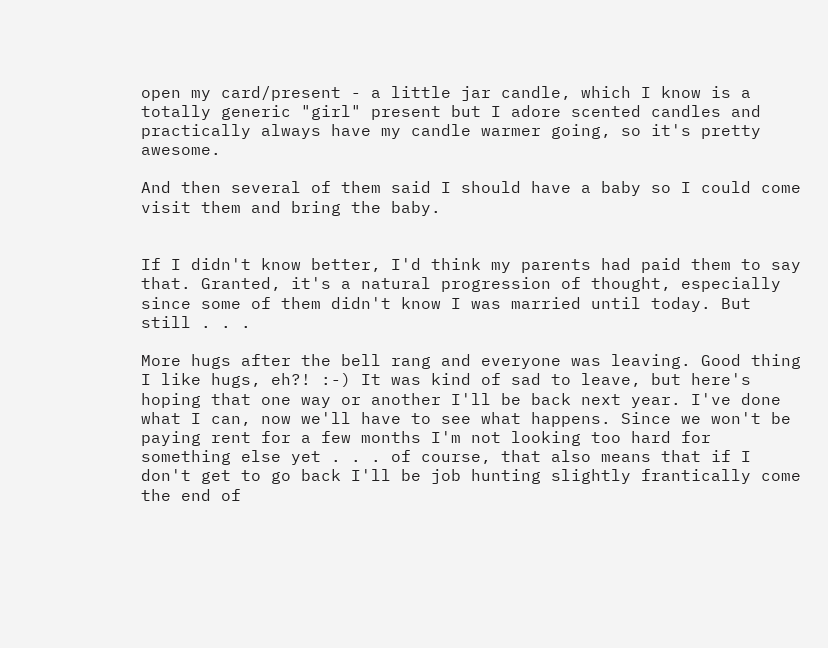open my card/present - a little jar candle, which I know is a totally generic "girl" present but I adore scented candles and practically always have my candle warmer going, so it's pretty awesome.

And then several of them said I should have a baby so I could come visit them and bring the baby.


If I didn't know better, I'd think my parents had paid them to say that. Granted, it's a natural progression of thought, especially since some of them didn't know I was married until today. But still . . .

More hugs after the bell rang and everyone was leaving. Good thing I like hugs, eh?! :-) It was kind of sad to leave, but here's hoping that one way or another I'll be back next year. I've done what I can, now we'll have to see what happens. Since we won't be paying rent for a few months I'm not looking too hard for something else yet . . . of course, that also means that if I don't get to go back I'll be job hunting slightly frantically come the end of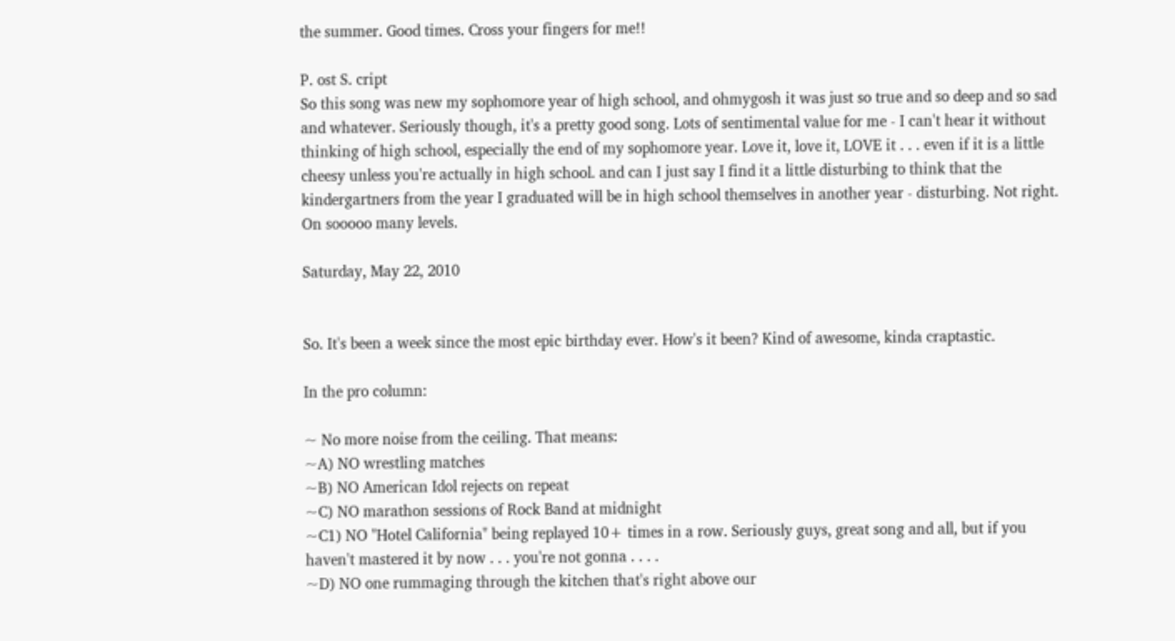the summer. Good times. Cross your fingers for me!!

P. ost S. cript
So this song was new my sophomore year of high school, and ohmygosh it was just so true and so deep and so sad and whatever. Seriously though, it's a pretty good song. Lots of sentimental value for me - I can't hear it without thinking of high school, especially the end of my sophomore year. Love it, love it, LOVE it . . . even if it is a little cheesy unless you're actually in high school. and can I just say I find it a little disturbing to think that the kindergartners from the year I graduated will be in high school themselves in another year - disturbing. Not right. On sooooo many levels.

Saturday, May 22, 2010


So. It's been a week since the most epic birthday ever. How's it been? Kind of awesome, kinda craptastic.

In the pro column:

~ No more noise from the ceiling. That means:
~A) NO wrestling matches
~B) NO American Idol rejects on repeat
~C) NO marathon sessions of Rock Band at midnight
~C1) NO "Hotel California" being replayed 10+ times in a row. Seriously guys, great song and all, but if you haven't mastered it by now . . . you're not gonna . . . .
~D) NO one rummaging through the kitchen that's right above our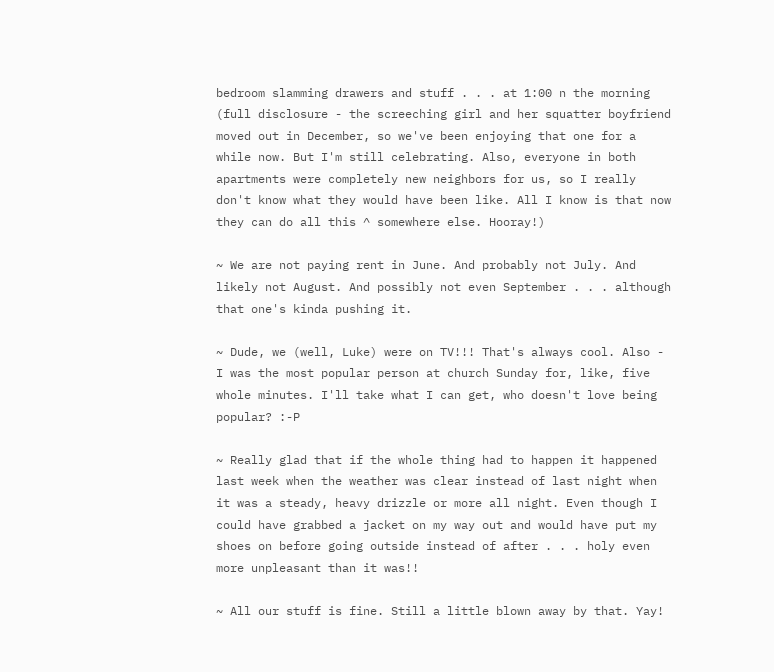bedroom slamming drawers and stuff . . . at 1:00 n the morning
(full disclosure - the screeching girl and her squatter boyfriend moved out in December, so we've been enjoying that one for a while now. But I'm still celebrating. Also, everyone in both apartments were completely new neighbors for us, so I really don't know what they would have been like. All I know is that now they can do all this ^ somewhere else. Hooray!)

~ We are not paying rent in June. And probably not July. And likely not August. And possibly not even September . . . although that one's kinda pushing it.

~ Dude, we (well, Luke) were on TV!!! That's always cool. Also - I was the most popular person at church Sunday for, like, five whole minutes. I'll take what I can get, who doesn't love being popular? :-P

~ Really glad that if the whole thing had to happen it happened last week when the weather was clear instead of last night when it was a steady, heavy drizzle or more all night. Even though I could have grabbed a jacket on my way out and would have put my shoes on before going outside instead of after . . . holy even more unpleasant than it was!!

~ All our stuff is fine. Still a little blown away by that. Yay!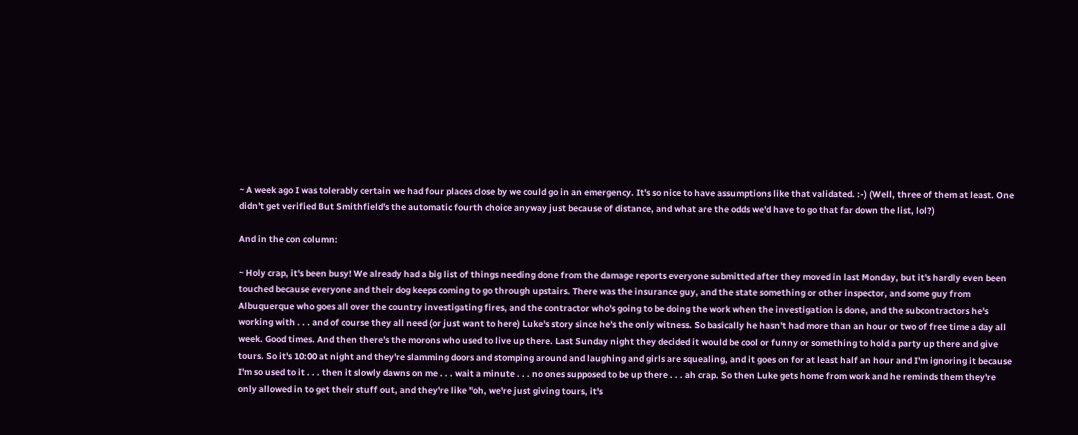~ A week ago I was tolerably certain we had four places close by we could go in an emergency. It's so nice to have assumptions like that validated. :-) (Well, three of them at least. One didn't get verified But Smithfield's the automatic fourth choice anyway just because of distance, and what are the odds we'd have to go that far down the list, lol?)

And in the con column:

~ Holy crap, it's been busy! We already had a big list of things needing done from the damage reports everyone submitted after they moved in last Monday, but it's hardly even been touched because everyone and their dog keeps coming to go through upstairs. There was the insurance guy, and the state something or other inspector, and some guy from Albuquerque who goes all over the country investigating fires, and the contractor who's going to be doing the work when the investigation is done, and the subcontractors he's working with . . . and of course they all need (or just want to here) Luke's story since he's the only witness. So basically he hasn't had more than an hour or two of free time a day all week. Good times. And then there's the morons who used to live up there. Last Sunday night they decided it would be cool or funny or something to hold a party up there and give tours. So it's 10:00 at night and they're slamming doors and stomping around and laughing and girls are squealing, and it goes on for at least half an hour and I'm ignoring it because I'm so used to it . . . then it slowly dawns on me . . . wait a minute . . . no ones supposed to be up there . . . ah crap. So then Luke gets home from work and he reminds them they're only allowed in to get their stuff out, and they're like "oh, we're just giving tours, it's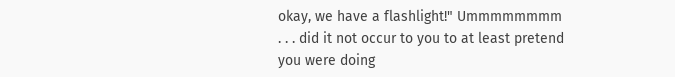okay, we have a flashlight!" Ummmmmmmm . . . did it not occur to you to at least pretend you were doing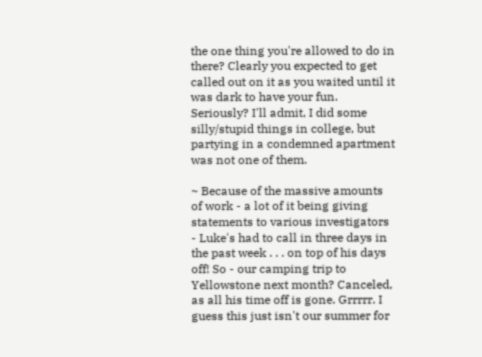the one thing you're allowed to do in there? Clearly you expected to get called out on it as you waited until it was dark to have your fun. Seriously? I'll admit, I did some silly/stupid things in college, but partying in a condemned apartment was not one of them.

~ Because of the massive amounts of work - a lot of it being giving statements to various investigators - Luke's had to call in three days in the past week . . . on top of his days off! So - our camping trip to Yellowstone next month? Canceled, as all his time off is gone. Grrrrr. I guess this just isn't our summer for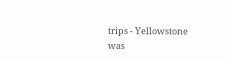trips - Yellowstone was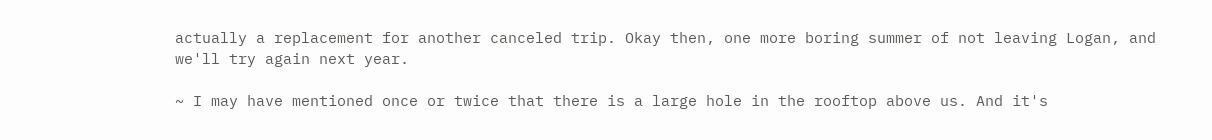actually a replacement for another canceled trip. Okay then, one more boring summer of not leaving Logan, and we'll try again next year.

~ I may have mentioned once or twice that there is a large hole in the rooftop above us. And it's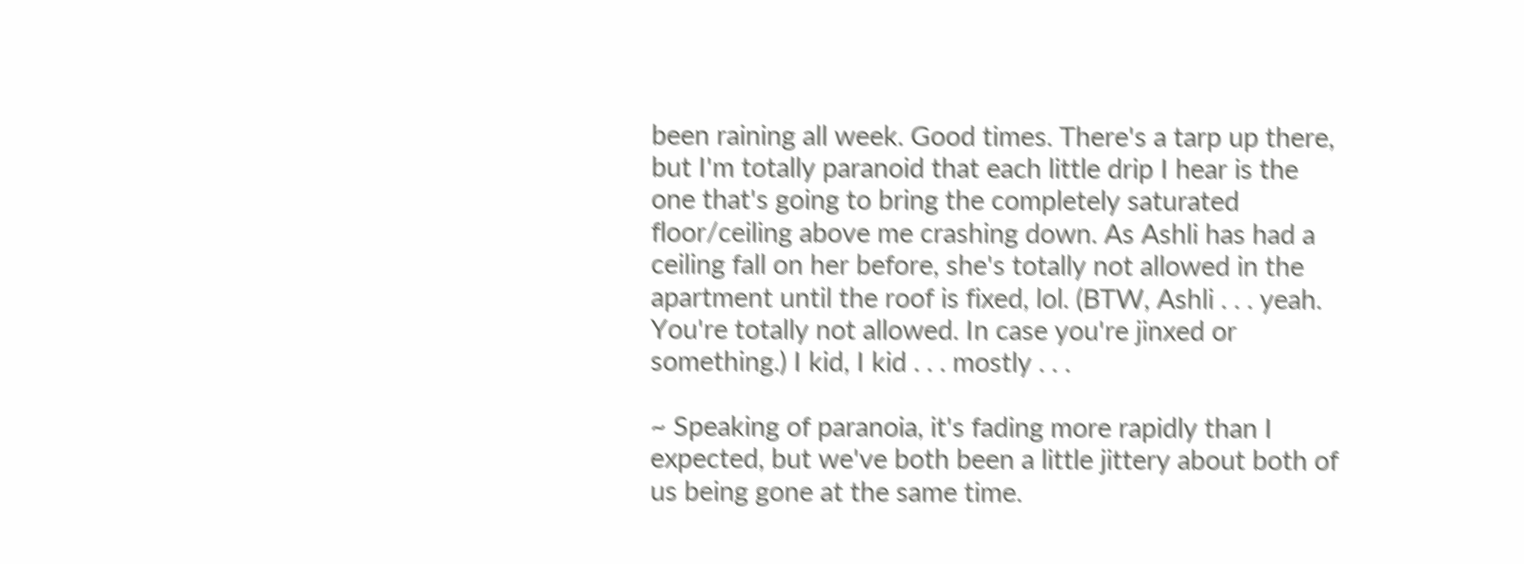been raining all week. Good times. There's a tarp up there, but I'm totally paranoid that each little drip I hear is the one that's going to bring the completely saturated floor/ceiling above me crashing down. As Ashli has had a ceiling fall on her before, she's totally not allowed in the apartment until the roof is fixed, lol. (BTW, Ashli . . . yeah. You're totally not allowed. In case you're jinxed or something.) I kid, I kid . . . mostly . . .

~ Speaking of paranoia, it's fading more rapidly than I expected, but we've both been a little jittery about both of us being gone at the same time.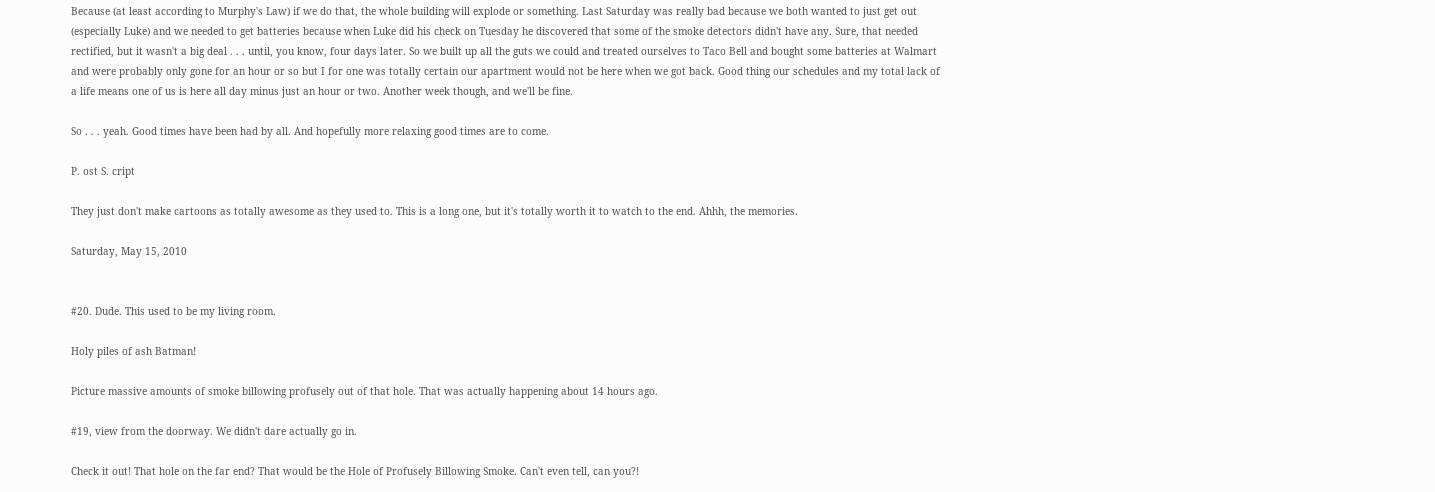Because (at least according to Murphy's Law) if we do that, the whole building will explode or something. Last Saturday was really bad because we both wanted to just get out (especially Luke) and we needed to get batteries because when Luke did his check on Tuesday he discovered that some of the smoke detectors didn't have any. Sure, that needed rectified, but it wasn't a big deal . . . until, you know, four days later. So we built up all the guts we could and treated ourselves to Taco Bell and bought some batteries at Walmart and were probably only gone for an hour or so but I for one was totally certain our apartment would not be here when we got back. Good thing our schedules and my total lack of a life means one of us is here all day minus just an hour or two. Another week though, and we'll be fine.

So . . . yeah. Good times have been had by all. And hopefully more relaxing good times are to come.

P. ost S. cript

They just don't make cartoons as totally awesome as they used to. This is a long one, but it's totally worth it to watch to the end. Ahhh, the memories.

Saturday, May 15, 2010


#20. Dude. This used to be my living room.

Holy piles of ash Batman!

Picture massive amounts of smoke billowing profusely out of that hole. That was actually happening about 14 hours ago.

#19, view from the doorway. We didn't dare actually go in.

Check it out! That hole on the far end? That would be the Hole of Profusely Billowing Smoke. Can't even tell, can you?!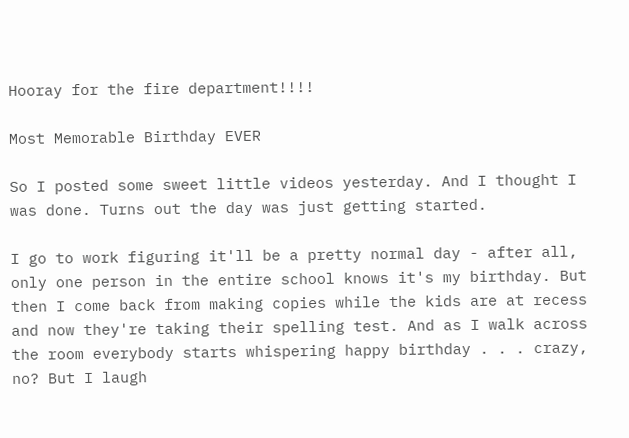Hooray for the fire department!!!!

Most Memorable Birthday EVER

So I posted some sweet little videos yesterday. And I thought I was done. Turns out the day was just getting started.

I go to work figuring it'll be a pretty normal day - after all, only one person in the entire school knows it's my birthday. But then I come back from making copies while the kids are at recess and now they're taking their spelling test. And as I walk across the room everybody starts whispering happy birthday . . . crazy, no? But I laugh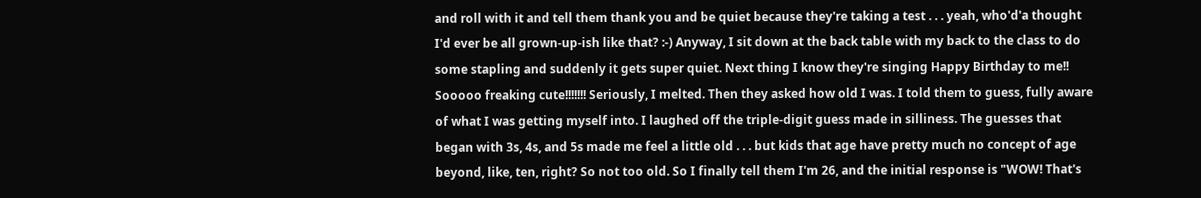and roll with it and tell them thank you and be quiet because they're taking a test . . . yeah, who'd'a thought I'd ever be all grown-up-ish like that? :-) Anyway, I sit down at the back table with my back to the class to do some stapling and suddenly it gets super quiet. Next thing I know they're singing Happy Birthday to me!! Sooooo freaking cute!!!!!!! Seriously, I melted. Then they asked how old I was. I told them to guess, fully aware of what I was getting myself into. I laughed off the triple-digit guess made in silliness. The guesses that began with 3s, 4s, and 5s made me feel a little old . . . but kids that age have pretty much no concept of age beyond, like, ten, right? So not too old. So I finally tell them I'm 26, and the initial response is "WOW! That's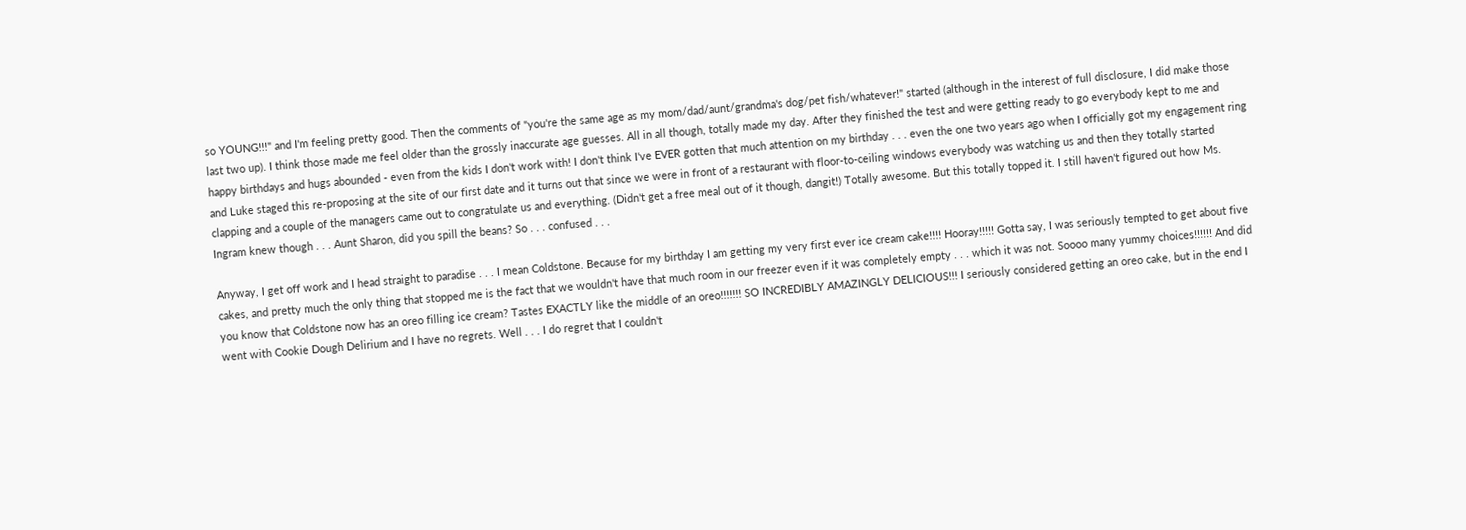so YOUNG!!!" and I'm feeling pretty good. Then the comments of "you're the same age as my mom/dad/aunt/grandma's dog/pet fish/whatever!" started (although in the interest of full disclosure, I did make those last two up). I think those made me feel older than the grossly inaccurate age guesses. All in all though, totally made my day. After they finished the test and were getting ready to go everybody kept to me and happy birthdays and hugs abounded - even from the kids I don't work with! I don't think I've EVER gotten that much attention on my birthday . . . even the one two years ago when I officially got my engagement ring and Luke staged this re-proposing at the site of our first date and it turns out that since we were in front of a restaurant with floor-to-ceiling windows everybody was watching us and then they totally started clapping and a couple of the managers came out to congratulate us and everything. (Didn't get a free meal out of it though, dangit!) Totally awesome. But this totally topped it. I still haven't figured out how Ms. Ingram knew though . . . Aunt Sharon, did you spill the beans? So . . . confused . . .

Anyway, I get off work and I head straight to paradise . . . I mean Coldstone. Because for my birthday I am getting my very first ever ice cream cake!!!! Hooray!!!!! Gotta say, I was seriously tempted to get about five cakes, and pretty much the only thing that stopped me is the fact that we wouldn't have that much room in our freezer even if it was completely empty . . . which it was not. Soooo many yummy choices!!!!!! And did you know that Coldstone now has an oreo filling ice cream? Tastes EXACTLY like the middle of an oreo!!!!!!! SO INCREDIBLY AMAZINGLY DELICIOUS!!! I seriously considered getting an oreo cake, but in the end I went with Cookie Dough Delirium and I have no regrets. Well . . . I do regret that I couldn't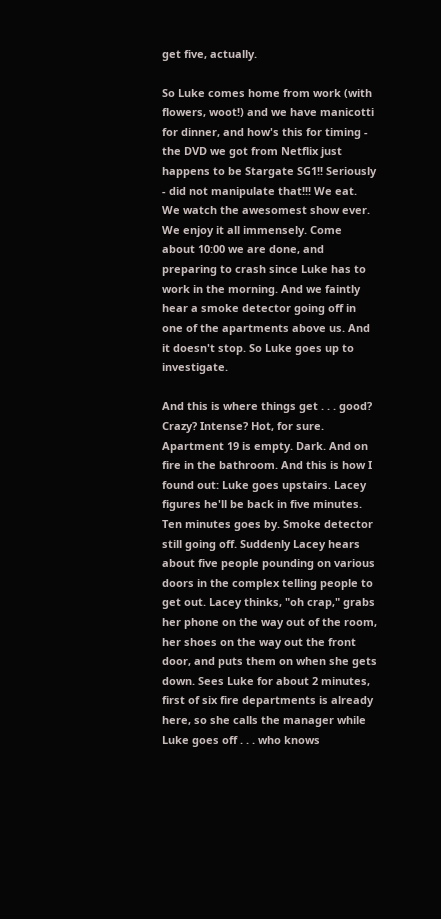get five, actually.

So Luke comes home from work (with flowers, woot!) and we have manicotti for dinner, and how's this for timing - the DVD we got from Netflix just happens to be Stargate SG1!! Seriously - did not manipulate that!!! We eat. We watch the awesomest show ever. We enjoy it all immensely. Come about 10:00 we are done, and preparing to crash since Luke has to work in the morning. And we faintly hear a smoke detector going off in one of the apartments above us. And it doesn't stop. So Luke goes up to investigate.

And this is where things get . . . good? Crazy? Intense? Hot, for sure. Apartment 19 is empty. Dark. And on fire in the bathroom. And this is how I found out: Luke goes upstairs. Lacey figures he'll be back in five minutes. Ten minutes goes by. Smoke detector still going off. Suddenly Lacey hears about five people pounding on various doors in the complex telling people to get out. Lacey thinks, "oh crap," grabs her phone on the way out of the room, her shoes on the way out the front door, and puts them on when she gets down. Sees Luke for about 2 minutes, first of six fire departments is already here, so she calls the manager while Luke goes off . . . who knows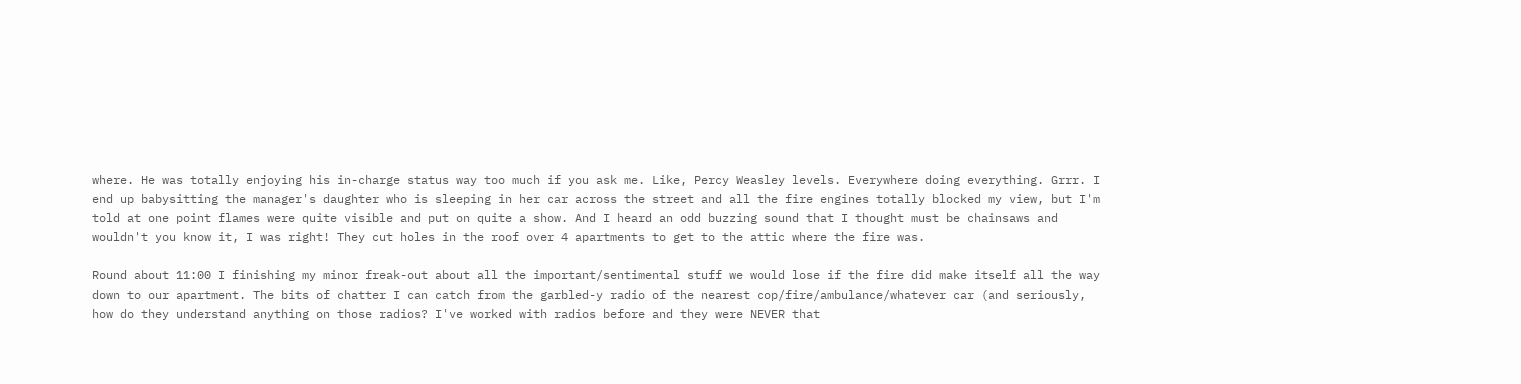where. He was totally enjoying his in-charge status way too much if you ask me. Like, Percy Weasley levels. Everywhere doing everything. Grrr. I end up babysitting the manager's daughter who is sleeping in her car across the street and all the fire engines totally blocked my view, but I'm told at one point flames were quite visible and put on quite a show. And I heard an odd buzzing sound that I thought must be chainsaws and wouldn't you know it, I was right! They cut holes in the roof over 4 apartments to get to the attic where the fire was.

Round about 11:00 I finishing my minor freak-out about all the important/sentimental stuff we would lose if the fire did make itself all the way down to our apartment. The bits of chatter I can catch from the garbled-y radio of the nearest cop/fire/ambulance/whatever car (and seriously, how do they understand anything on those radios? I've worked with radios before and they were NEVER that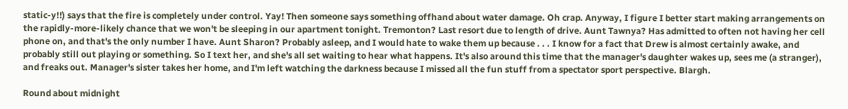static-y!!) says that the fire is completely under control. Yay! Then someone says something offhand about water damage. Oh crap. Anyway, I figure I better start making arrangements on the rapidly-more-likely chance that we won't be sleeping in our apartment tonight. Tremonton? Last resort due to length of drive. Aunt Tawnya? Has admitted to often not having her cell phone on, and that's the only number I have. Aunt Sharon? Probably asleep, and I would hate to wake them up because . . . I know for a fact that Drew is almost certainly awake, and probably still out playing or something. So I text her, and she's all set waiting to hear what happens. It's also around this time that the manager's daughter wakes up, sees me (a stranger), and freaks out. Manager's sister takes her home, and I'm left watching the darkness because I missed all the fun stuff from a spectator sport perspective. Blargh.

Round about midnight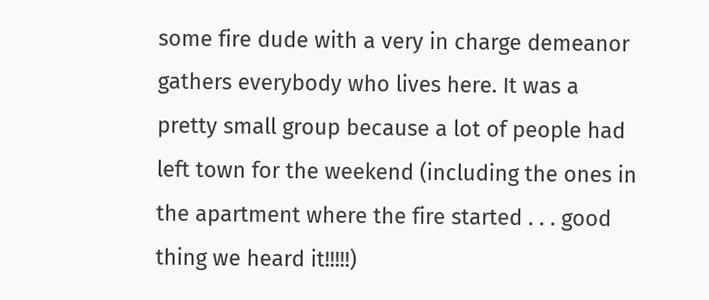some fire dude with a very in charge demeanor gathers everybody who lives here. It was a pretty small group because a lot of people had left town for the weekend (including the ones in the apartment where the fire started . . . good thing we heard it!!!!!)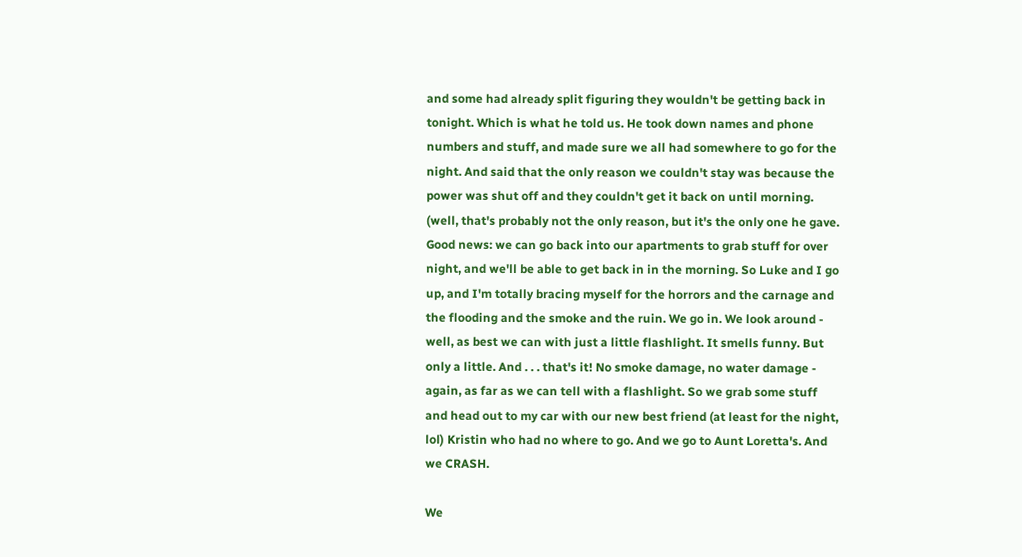and some had already split figuring they wouldn't be getting back in tonight. Which is what he told us. He took down names and phone numbers and stuff, and made sure we all had somewhere to go for the night. And said that the only reason we couldn't stay was because the power was shut off and they couldn't get it back on until morning. (well, that's probably not the only reason, but it's the only one he gave. Good news: we can go back into our apartments to grab stuff for over night, and we'll be able to get back in in the morning. So Luke and I go up, and I'm totally bracing myself for the horrors and the carnage and the flooding and the smoke and the ruin. We go in. We look around - well, as best we can with just a little flashlight. It smells funny. But only a little. And . . . that's it! No smoke damage, no water damage - again, as far as we can tell with a flashlight. So we grab some stuff and head out to my car with our new best friend (at least for the night, lol) Kristin who had no where to go. And we go to Aunt Loretta's. And we CRASH.

We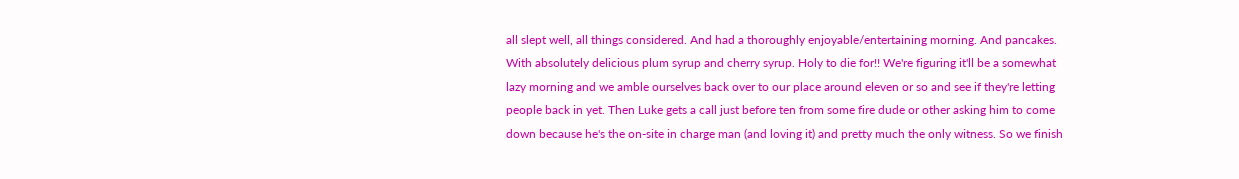all slept well, all things considered. And had a thoroughly enjoyable/entertaining morning. And pancakes. With absolutely delicious plum syrup and cherry syrup. Holy to die for!! We're figuring it'll be a somewhat lazy morning and we amble ourselves back over to our place around eleven or so and see if they're letting people back in yet. Then Luke gets a call just before ten from some fire dude or other asking him to come down because he's the on-site in charge man (and loving it) and pretty much the only witness. So we finish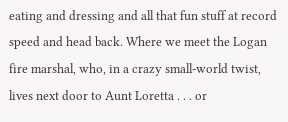eating and dressing and all that fun stuff at record speed and head back. Where we meet the Logan fire marshal, who, in a crazy small-world twist, lives next door to Aunt Loretta . . . or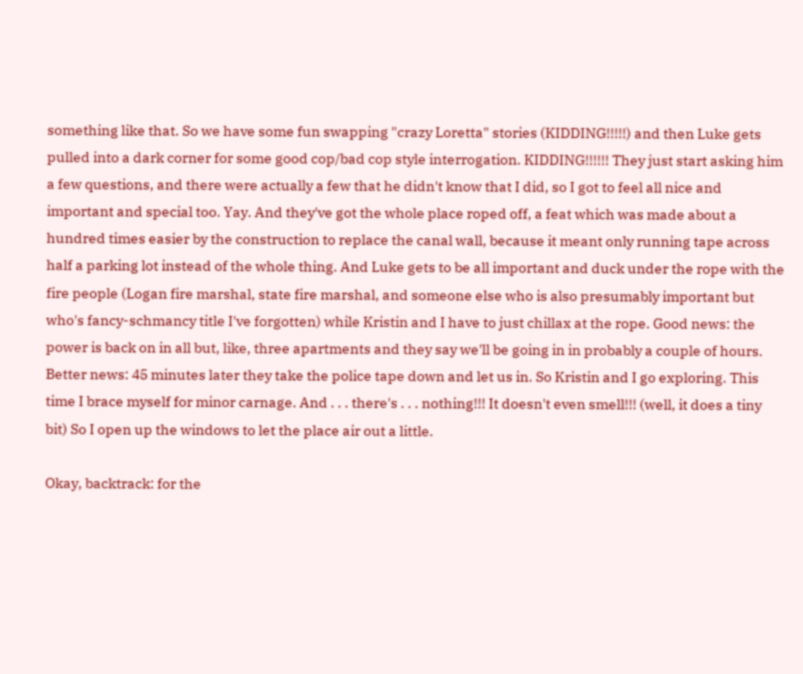something like that. So we have some fun swapping "crazy Loretta" stories (KIDDING!!!!!) and then Luke gets pulled into a dark corner for some good cop/bad cop style interrogation. KIDDING!!!!!! They just start asking him a few questions, and there were actually a few that he didn't know that I did, so I got to feel all nice and important and special too. Yay. And they've got the whole place roped off, a feat which was made about a hundred times easier by the construction to replace the canal wall, because it meant only running tape across half a parking lot instead of the whole thing. And Luke gets to be all important and duck under the rope with the fire people (Logan fire marshal, state fire marshal, and someone else who is also presumably important but who's fancy-schmancy title I've forgotten) while Kristin and I have to just chillax at the rope. Good news: the power is back on in all but, like, three apartments and they say we'll be going in in probably a couple of hours. Better news: 45 minutes later they take the police tape down and let us in. So Kristin and I go exploring. This time I brace myself for minor carnage. And . . . there's . . . nothing!!! It doesn't even smell!!! (well, it does a tiny bit) So I open up the windows to let the place air out a little.

Okay, backtrack: for the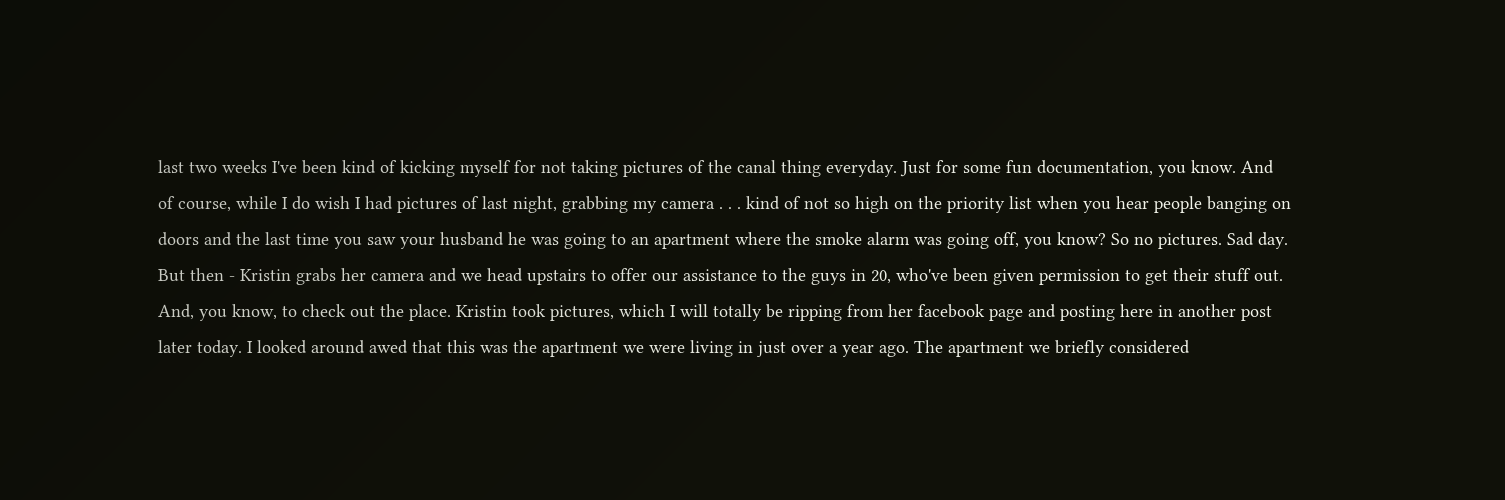last two weeks I've been kind of kicking myself for not taking pictures of the canal thing everyday. Just for some fun documentation, you know. And of course, while I do wish I had pictures of last night, grabbing my camera . . . kind of not so high on the priority list when you hear people banging on doors and the last time you saw your husband he was going to an apartment where the smoke alarm was going off, you know? So no pictures. Sad day. But then - Kristin grabs her camera and we head upstairs to offer our assistance to the guys in 20, who've been given permission to get their stuff out. And, you know, to check out the place. Kristin took pictures, which I will totally be ripping from her facebook page and posting here in another post later today. I looked around awed that this was the apartment we were living in just over a year ago. The apartment we briefly considered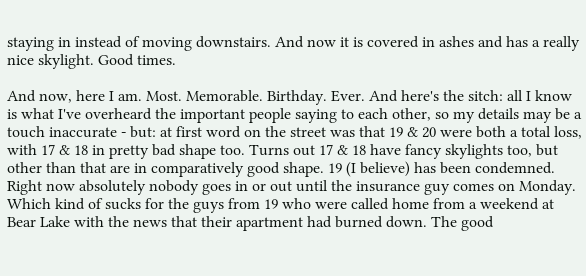staying in instead of moving downstairs. And now it is covered in ashes and has a really nice skylight. Good times.

And now, here I am. Most. Memorable. Birthday. Ever. And here's the sitch: all I know is what I've overheard the important people saying to each other, so my details may be a touch inaccurate - but: at first word on the street was that 19 & 20 were both a total loss, with 17 & 18 in pretty bad shape too. Turns out 17 & 18 have fancy skylights too, but other than that are in comparatively good shape. 19 (I believe) has been condemned. Right now absolutely nobody goes in or out until the insurance guy comes on Monday. Which kind of sucks for the guys from 19 who were called home from a weekend at Bear Lake with the news that their apartment had burned down. The good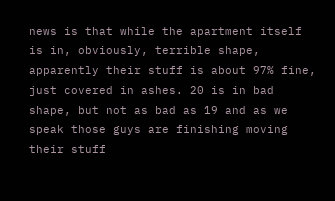news is that while the apartment itself is in, obviously, terrible shape, apparently their stuff is about 97% fine, just covered in ashes. 20 is in bad shape, but not as bad as 19 and as we speak those guys are finishing moving their stuff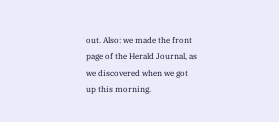out. Also: we made the front page of the Herald Journal, as we discovered when we got up this morning.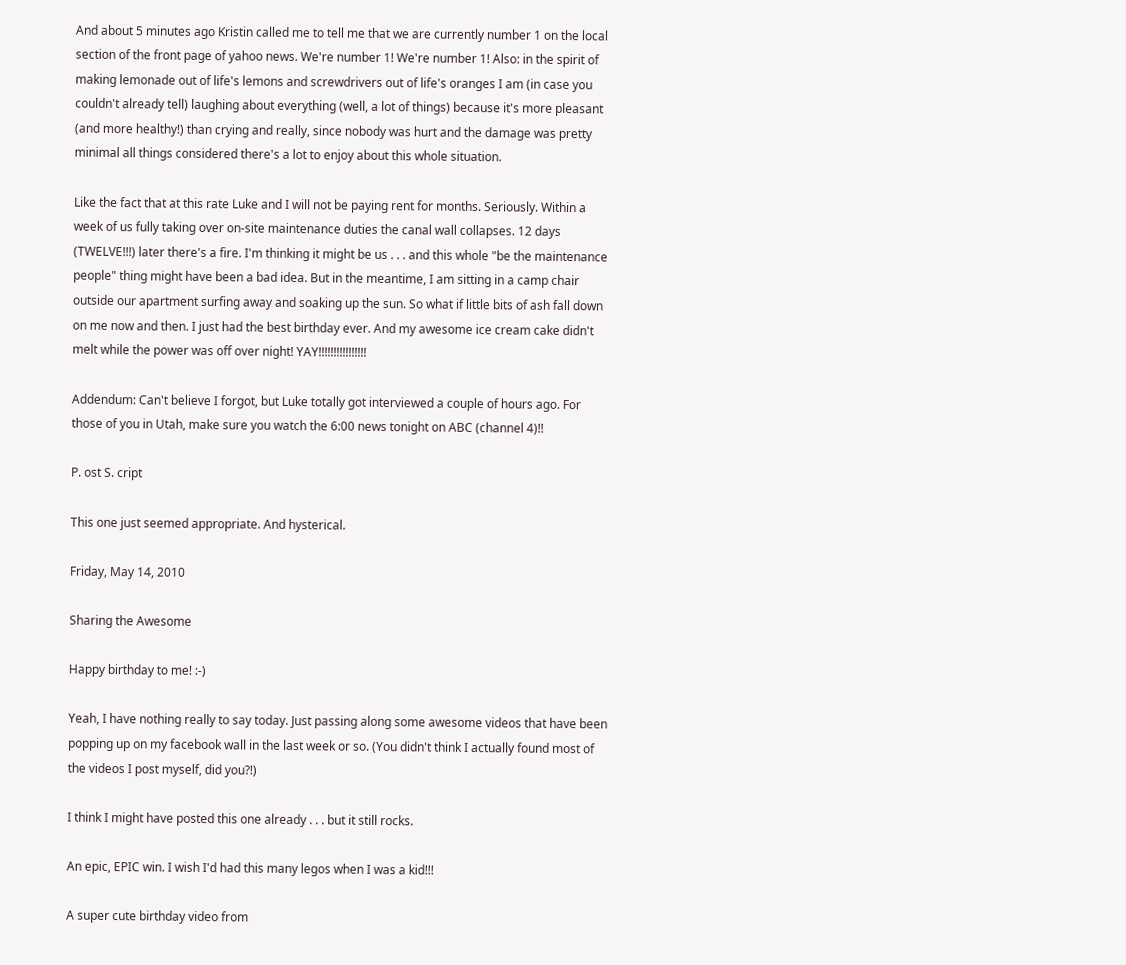And about 5 minutes ago Kristin called me to tell me that we are currently number 1 on the local section of the front page of yahoo news. We're number 1! We're number 1! Also: in the spirit of making lemonade out of life's lemons and screwdrivers out of life's oranges I am (in case you couldn't already tell) laughing about everything (well, a lot of things) because it's more pleasant (and more healthy!) than crying and really, since nobody was hurt and the damage was pretty minimal all things considered there's a lot to enjoy about this whole situation.

Like the fact that at this rate Luke and I will not be paying rent for months. Seriously. Within a week of us fully taking over on-site maintenance duties the canal wall collapses. 12 days (TWELVE!!!) later there's a fire. I'm thinking it might be us . . . and this whole "be the maintenance people" thing might have been a bad idea. But in the meantime, I am sitting in a camp chair outside our apartment surfing away and soaking up the sun. So what if little bits of ash fall down on me now and then. I just had the best birthday ever. And my awesome ice cream cake didn't melt while the power was off over night! YAY!!!!!!!!!!!!!!!!

Addendum: Can't believe I forgot, but Luke totally got interviewed a couple of hours ago. For those of you in Utah, make sure you watch the 6:00 news tonight on ABC (channel 4)!!

P. ost S. cript

This one just seemed appropriate. And hysterical.

Friday, May 14, 2010

Sharing the Awesome

Happy birthday to me! :-)

Yeah, I have nothing really to say today. Just passing along some awesome videos that have been popping up on my facebook wall in the last week or so. (You didn't think I actually found most of the videos I post myself, did you?!)

I think I might have posted this one already . . . but it still rocks.

An epic, EPIC win. I wish I'd had this many legos when I was a kid!!!

A super cute birthday video from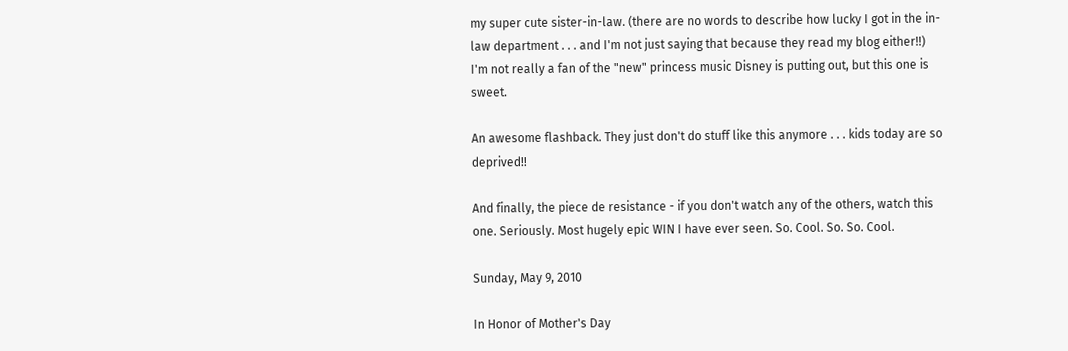my super cute sister-in-law. (there are no words to describe how lucky I got in the in-law department . . . and I'm not just saying that because they read my blog either!!) I'm not really a fan of the "new" princess music Disney is putting out, but this one is sweet.

An awesome flashback. They just don't do stuff like this anymore . . . kids today are so deprived!!

And finally, the piece de resistance - if you don't watch any of the others, watch this one. Seriously. Most hugely epic WIN I have ever seen. So. Cool. So. So. Cool.

Sunday, May 9, 2010

In Honor of Mother's Day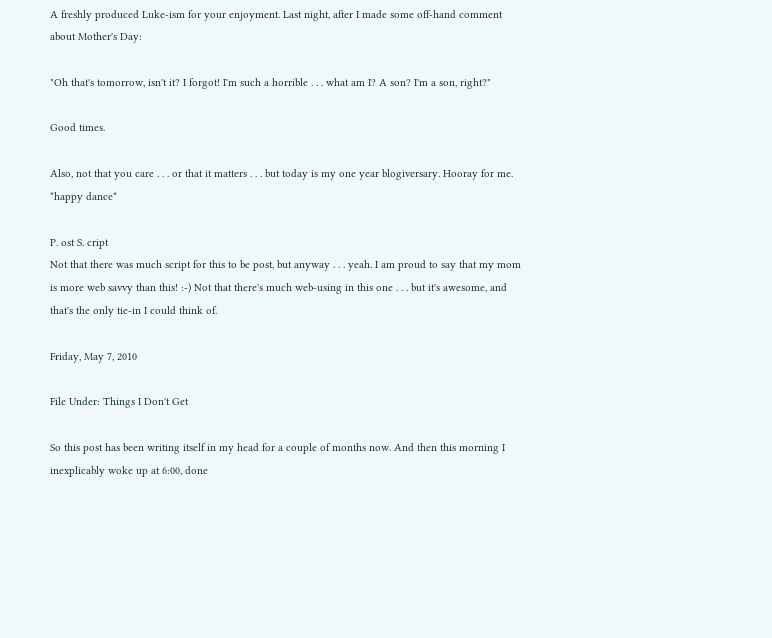A freshly produced Luke-ism for your enjoyment. Last night, after I made some off-hand comment about Mother's Day:

"Oh that's tomorrow, isn't it? I forgot! I'm such a horrible . . . what am I? A son? I'm a son, right?"

Good times.

Also, not that you care . . . or that it matters . . . but today is my one year blogiversary. Hooray for me. *happy dance*

P. ost S. cript
Not that there was much script for this to be post, but anyway . . . yeah. I am proud to say that my mom is more web savvy than this! :-) Not that there's much web-using in this one . . . but it's awesome, and that's the only tie-in I could think of.

Friday, May 7, 2010

File Under: Things I Don't Get

So this post has been writing itself in my head for a couple of months now. And then this morning I inexplicably woke up at 6:00, done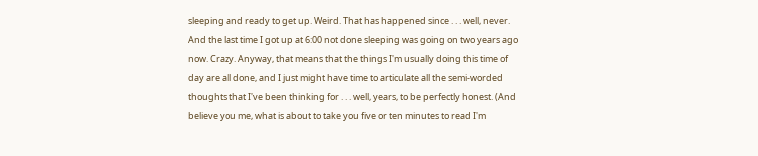sleeping and ready to get up. Weird. That has happened since . . . well, never. And the last time I got up at 6:00 not done sleeping was going on two years ago now. Crazy. Anyway, that means that the things I'm usually doing this time of day are all done, and I just might have time to articulate all the semi-worded thoughts that I've been thinking for . . . well, years, to be perfectly honest. (And believe you me, what is about to take you five or ten minutes to read I'm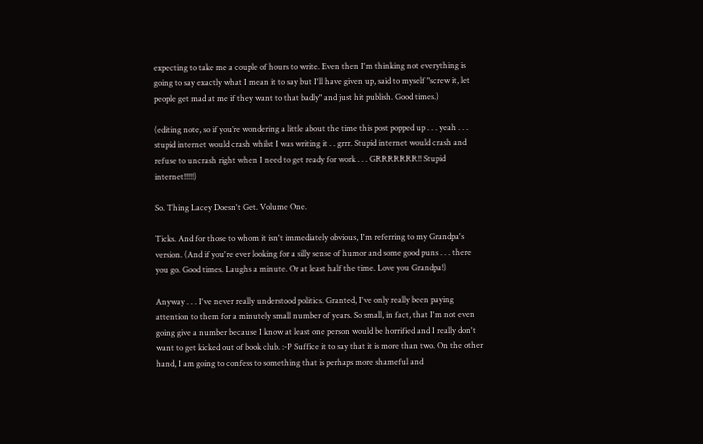expecting to take me a couple of hours to write. Even then I'm thinking not everything is going to say exactly what I mean it to say but I'll have given up, said to myself "screw it, let people get mad at me if they want to that badly" and just hit publish. Good times.)

(editing note, so if you’re wondering a little about the time this post popped up . . . yeah . . . stupid internet would crash whilst I was writing it . . grrr. Stupid internet would crash and refuse to uncrash right when I need to get ready for work . . . GRRRRRRR!! Stupid internet!!!!!)

So. Thing Lacey Doesn't Get. Volume One.

Ticks. And for those to whom it isn't immediately obvious, I'm referring to my Grandpa's version. (And if you're ever looking for a silly sense of humor and some good puns . . . there you go. Good times. Laughs a minute. Or at least half the time. Love you Grandpa!)

Anyway . . . I've never really understood politics. Granted, I've only really been paying attention to them for a minutely small number of years. So small, in fact, that I'm not even going give a number because I know at least one person would be horrified and I really don't want to get kicked out of book club. :-P Suffice it to say that it is more than two. On the other hand, I am going to confess to something that is perhaps more shameful and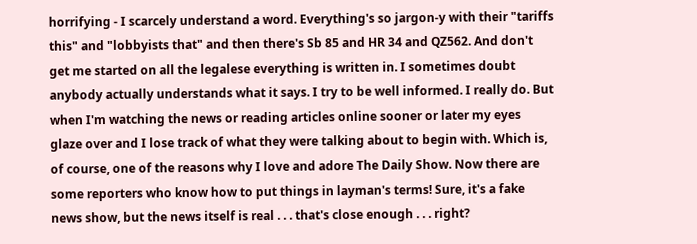horrifying - I scarcely understand a word. Everything's so jargon-y with their "tariffs this" and "lobbyists that" and then there's Sb 85 and HR 34 and QZ562. And don't get me started on all the legalese everything is written in. I sometimes doubt anybody actually understands what it says. I try to be well informed. I really do. But when I'm watching the news or reading articles online sooner or later my eyes glaze over and I lose track of what they were talking about to begin with. Which is, of course, one of the reasons why I love and adore The Daily Show. Now there are some reporters who know how to put things in layman's terms! Sure, it's a fake news show, but the news itself is real . . . that's close enough . . . right?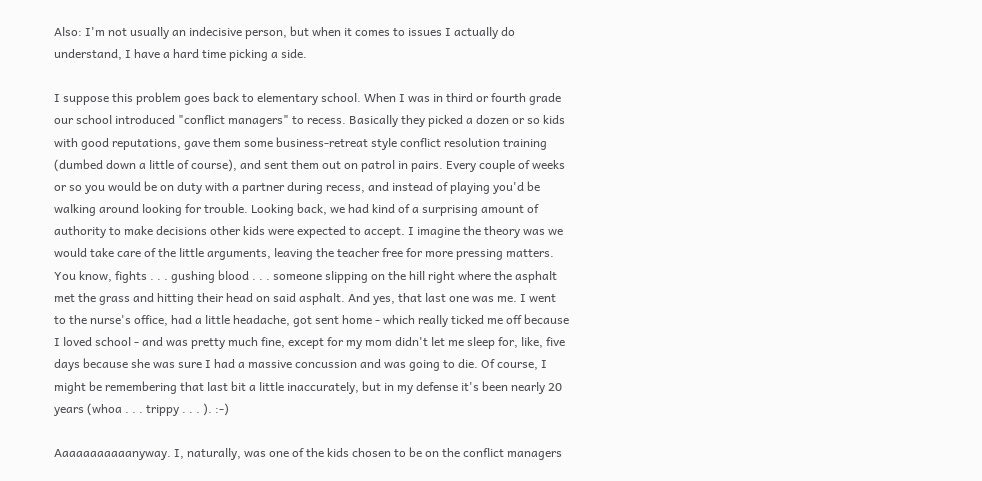Also: I'm not usually an indecisive person, but when it comes to issues I actually do understand, I have a hard time picking a side.

I suppose this problem goes back to elementary school. When I was in third or fourth grade our school introduced "conflict managers" to recess. Basically they picked a dozen or so kids with good reputations, gave them some business-retreat style conflict resolution training (dumbed down a little of course), and sent them out on patrol in pairs. Every couple of weeks or so you would be on duty with a partner during recess, and instead of playing you'd be walking around looking for trouble. Looking back, we had kind of a surprising amount of authority to make decisions other kids were expected to accept. I imagine the theory was we would take care of the little arguments, leaving the teacher free for more pressing matters. You know, fights . . . gushing blood . . . someone slipping on the hill right where the asphalt met the grass and hitting their head on said asphalt. And yes, that last one was me. I went to the nurse's office, had a little headache, got sent home - which really ticked me off because I loved school - and was pretty much fine, except for my mom didn't let me sleep for, like, five days because she was sure I had a massive concussion and was going to die. Of course, I might be remembering that last bit a little inaccurately, but in my defense it's been nearly 20 years (whoa . . . trippy . . . ). :-)

Aaaaaaaaaaanyway. I, naturally, was one of the kids chosen to be on the conflict managers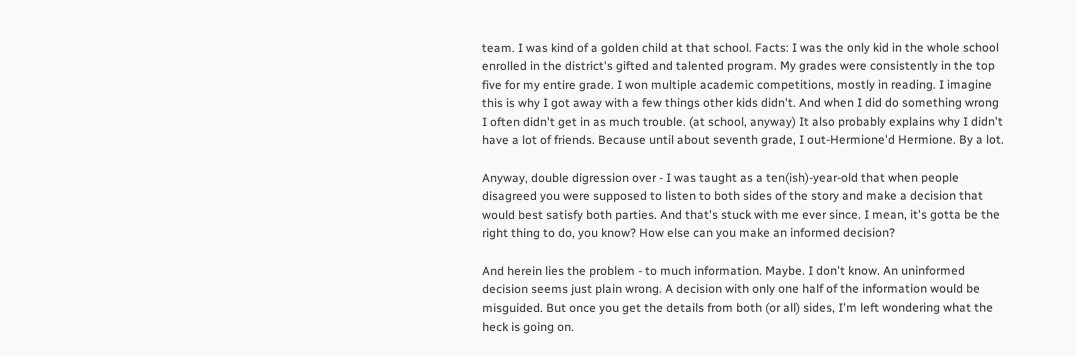team. I was kind of a golden child at that school. Facts: I was the only kid in the whole school enrolled in the district's gifted and talented program. My grades were consistently in the top five for my entire grade. I won multiple academic competitions, mostly in reading. I imagine this is why I got away with a few things other kids didn't. And when I did do something wrong I often didn't get in as much trouble. (at school, anyway) It also probably explains why I didn't have a lot of friends. Because until about seventh grade, I out-Hermione'd Hermione. By a lot.

Anyway, double digression over - I was taught as a ten(ish)-year-old that when people disagreed you were supposed to listen to both sides of the story and make a decision that would best satisfy both parties. And that's stuck with me ever since. I mean, it's gotta be the right thing to do, you know? How else can you make an informed decision?

And herein lies the problem - to much information. Maybe. I don't know. An uninformed decision seems just plain wrong. A decision with only one half of the information would be misguided. But once you get the details from both (or all) sides, I'm left wondering what the heck is going on.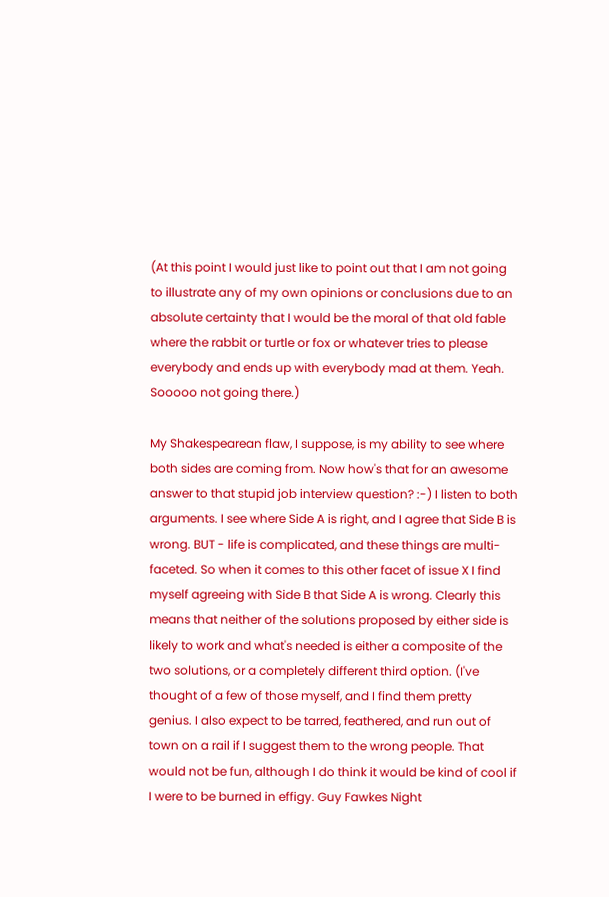(At this point I would just like to point out that I am not going to illustrate any of my own opinions or conclusions due to an absolute certainty that I would be the moral of that old fable where the rabbit or turtle or fox or whatever tries to please everybody and ends up with everybody mad at them. Yeah. Sooooo not going there.)

My Shakespearean flaw, I suppose, is my ability to see where both sides are coming from. Now how's that for an awesome answer to that stupid job interview question? :-) I listen to both arguments. I see where Side A is right, and I agree that Side B is wrong. BUT - life is complicated, and these things are multi-faceted. So when it comes to this other facet of issue X I find myself agreeing with Side B that Side A is wrong. Clearly this means that neither of the solutions proposed by either side is likely to work and what's needed is either a composite of the two solutions, or a completely different third option. (I've thought of a few of those myself, and I find them pretty genius. I also expect to be tarred, feathered, and run out of town on a rail if I suggest them to the wrong people. That would not be fun, although I do think it would be kind of cool if I were to be burned in effigy. Guy Fawkes Night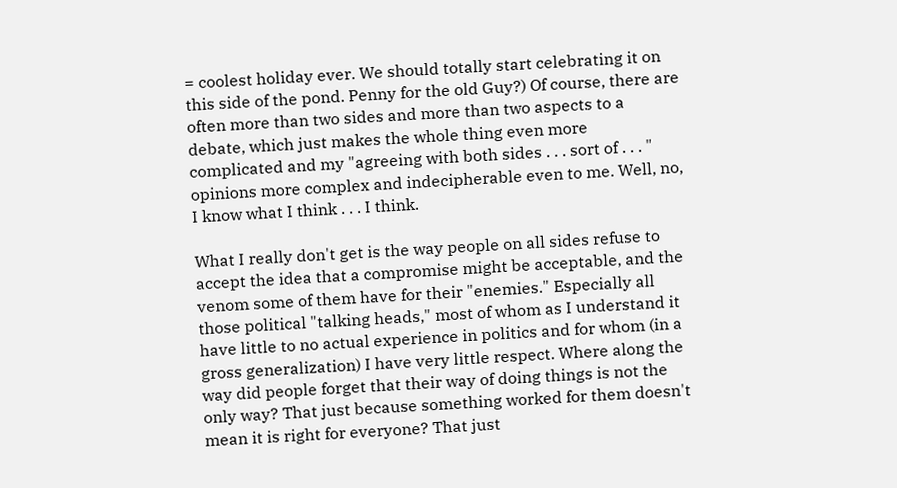= coolest holiday ever. We should totally start celebrating it on this side of the pond. Penny for the old Guy?) Of course, there are often more than two sides and more than two aspects to a debate, which just makes the whole thing even more complicated and my "agreeing with both sides . . . sort of . . . " opinions more complex and indecipherable even to me. Well, no, I know what I think . . . I think.

What I really don't get is the way people on all sides refuse to accept the idea that a compromise might be acceptable, and the venom some of them have for their "enemies." Especially all those political "talking heads," most of whom as I understand it have little to no actual experience in politics and for whom (in a gross generalization) I have very little respect. Where along the way did people forget that their way of doing things is not the only way? That just because something worked for them doesn't mean it is right for everyone? That just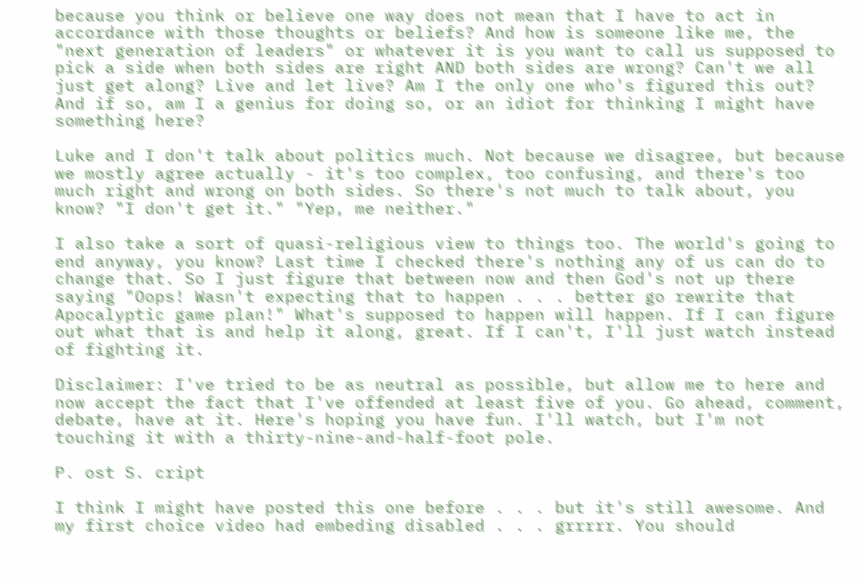because you think or believe one way does not mean that I have to act in accordance with those thoughts or beliefs? And how is someone like me, the "next generation of leaders" or whatever it is you want to call us supposed to pick a side when both sides are right AND both sides are wrong? Can't we all just get along? Live and let live? Am I the only one who's figured this out? And if so, am I a genius for doing so, or an idiot for thinking I might have something here?

Luke and I don't talk about politics much. Not because we disagree, but because we mostly agree actually - it's too complex, too confusing, and there's too much right and wrong on both sides. So there's not much to talk about, you know? "I don't get it." "Yep, me neither."

I also take a sort of quasi-religious view to things too. The world's going to end anyway, you know? Last time I checked there's nothing any of us can do to change that. So I just figure that between now and then God's not up there saying "Oops! Wasn't expecting that to happen . . . better go rewrite that Apocalyptic game plan!" What's supposed to happen will happen. If I can figure out what that is and help it along, great. If I can't, I'll just watch instead of fighting it.

Disclaimer: I've tried to be as neutral as possible, but allow me to here and now accept the fact that I've offended at least five of you. Go ahead, comment, debate, have at it. Here's hoping you have fun. I'll watch, but I'm not touching it with a thirty-nine-and-half-foot pole.

P. ost S. cript

I think I might have posted this one before . . . but it's still awesome. And my first choice video had embeding disabled . . . grrrrr. You should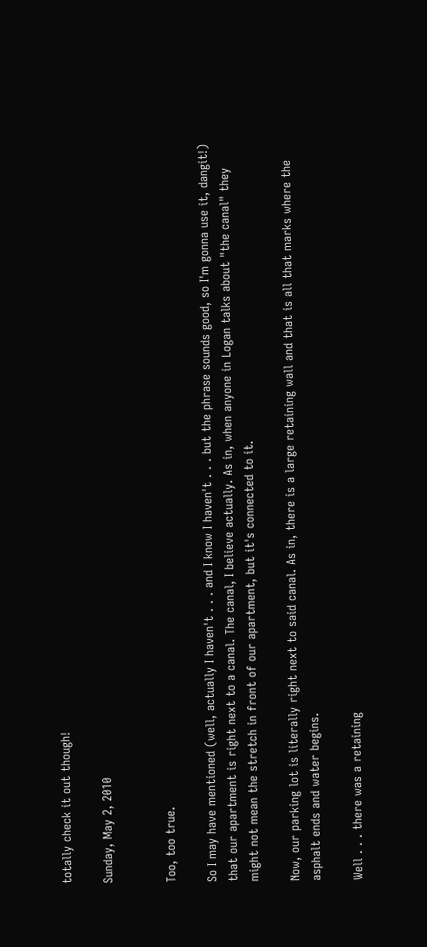totally check it out though!

Sunday, May 2, 2010


Too, too true.

So I may have mentioned (well, actually I haven't . . . and I know I haven't . . . but the phrase sounds good, so I'm gonna use it, dangit!) that our apartment is right next to a canal. The canal, I believe actually. As in, when anyone in Logan talks about "the canal" they might not mean the stretch in front of our apartment, but it's connected to it.

Now, our parking lot is literally right next to said canal. As in, there is a large retaining wall and that is all that marks where the asphalt ends and water begins.

Well . . . there was a retaining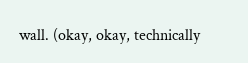wall. (okay, okay, technically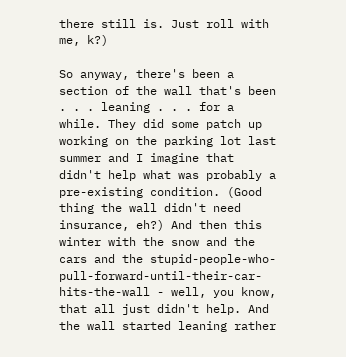there still is. Just roll with me, k?)

So anyway, there's been a section of the wall that's been . . . leaning . . . for a while. They did some patch up working on the parking lot last summer and I imagine that didn't help what was probably a pre-existing condition. (Good thing the wall didn't need insurance, eh?) And then this winter with the snow and the cars and the stupid-people-who-pull-forward-until-their-car-hits-the-wall - well, you know, that all just didn't help. And the wall started leaning rather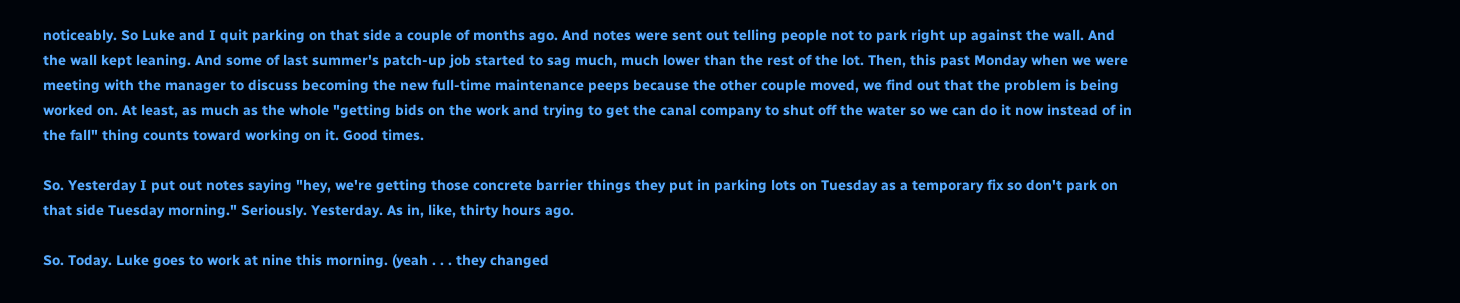noticeably. So Luke and I quit parking on that side a couple of months ago. And notes were sent out telling people not to park right up against the wall. And the wall kept leaning. And some of last summer's patch-up job started to sag much, much lower than the rest of the lot. Then, this past Monday when we were meeting with the manager to discuss becoming the new full-time maintenance peeps because the other couple moved, we find out that the problem is being worked on. At least, as much as the whole "getting bids on the work and trying to get the canal company to shut off the water so we can do it now instead of in the fall" thing counts toward working on it. Good times.

So. Yesterday I put out notes saying "hey, we're getting those concrete barrier things they put in parking lots on Tuesday as a temporary fix so don't park on that side Tuesday morning." Seriously. Yesterday. As in, like, thirty hours ago.

So. Today. Luke goes to work at nine this morning. (yeah . . . they changed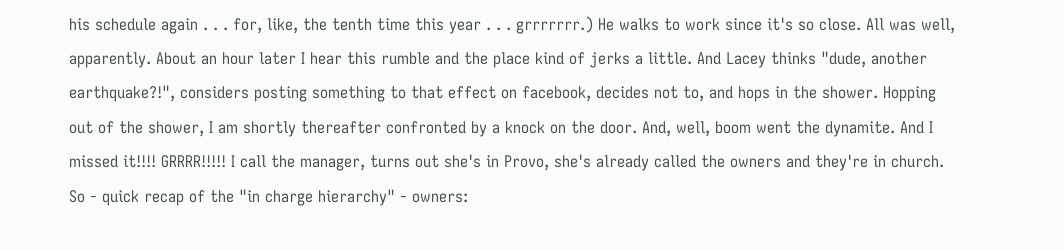his schedule again . . . for, like, the tenth time this year . . . grrrrrrr.) He walks to work since it's so close. All was well, apparently. About an hour later I hear this rumble and the place kind of jerks a little. And Lacey thinks "dude, another earthquake?!", considers posting something to that effect on facebook, decides not to, and hops in the shower. Hopping out of the shower, I am shortly thereafter confronted by a knock on the door. And, well, boom went the dynamite. And I missed it!!!! GRRRR!!!!! I call the manager, turns out she's in Provo, she's already called the owners and they're in church. So - quick recap of the "in charge hierarchy" - owners: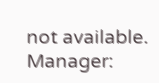not available. Manager: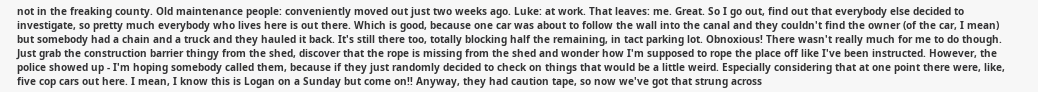not in the freaking county. Old maintenance people: conveniently moved out just two weeks ago. Luke: at work. That leaves: me. Great. So I go out, find out that everybody else decided to investigate, so pretty much everybody who lives here is out there. Which is good, because one car was about to follow the wall into the canal and they couldn't find the owner (of the car, I mean) but somebody had a chain and a truck and they hauled it back. It's still there too, totally blocking half the remaining, in tact parking lot. Obnoxious! There wasn't really much for me to do though. Just grab the construction barrier thingy from the shed, discover that the rope is missing from the shed and wonder how I'm supposed to rope the place off like I've been instructed. However, the police showed up - I'm hoping somebody called them, because if they just randomly decided to check on things that would be a little weird. Especially considering that at one point there were, like, five cop cars out here. I mean, I know this is Logan on a Sunday but come on!! Anyway, they had caution tape, so now we've got that strung across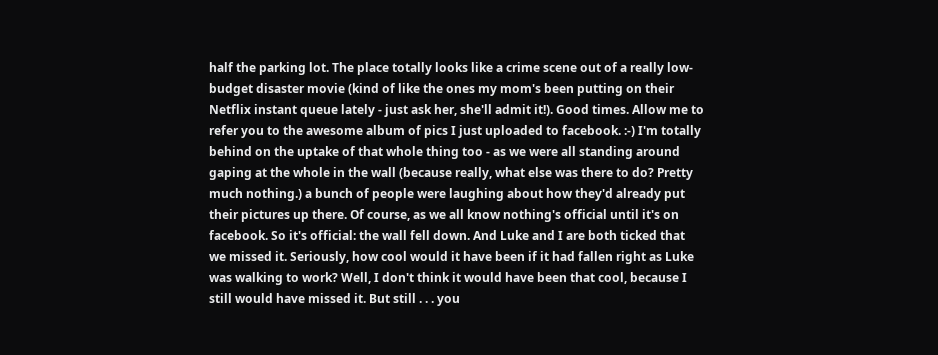half the parking lot. The place totally looks like a crime scene out of a really low-budget disaster movie (kind of like the ones my mom's been putting on their Netflix instant queue lately - just ask her, she'll admit it!). Good times. Allow me to refer you to the awesome album of pics I just uploaded to facebook. :-) I'm totally behind on the uptake of that whole thing too - as we were all standing around gaping at the whole in the wall (because really, what else was there to do? Pretty much nothing.) a bunch of people were laughing about how they'd already put their pictures up there. Of course, as we all know nothing's official until it's on facebook. So it's official: the wall fell down. And Luke and I are both ticked that we missed it. Seriously, how cool would it have been if it had fallen right as Luke was walking to work? Well, I don't think it would have been that cool, because I still would have missed it. But still . . . you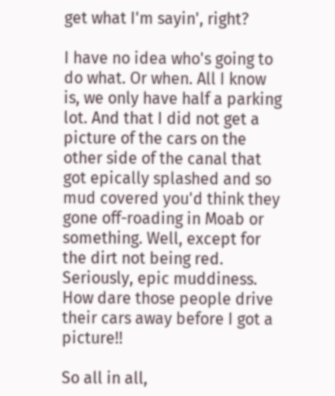get what I'm sayin', right?

I have no idea who's going to do what. Or when. All I know is, we only have half a parking lot. And that I did not get a picture of the cars on the other side of the canal that got epically splashed and so mud covered you'd think they gone off-roading in Moab or something. Well, except for the dirt not being red. Seriously, epic muddiness. How dare those people drive their cars away before I got a picture!!

So all in all,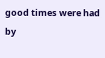good times were had by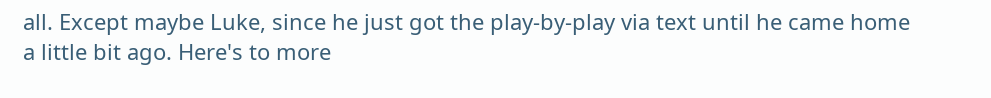all. Except maybe Luke, since he just got the play-by-play via text until he came home a little bit ago. Here's to more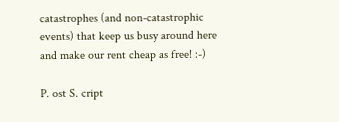catastrophes (and non-catastrophic events) that keep us busy around here and make our rent cheap as free! :-)

P. ost S. cript